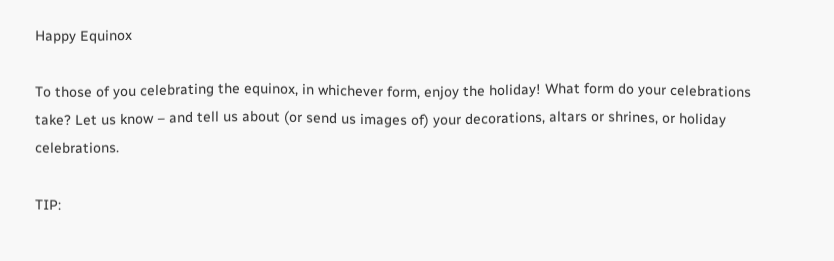Happy Equinox

To those of you celebrating the equinox, in whichever form, enjoy the holiday! What form do your celebrations take? Let us know – and tell us about (or send us images of) your decorations, altars or shrines, or holiday celebrations.

TIP: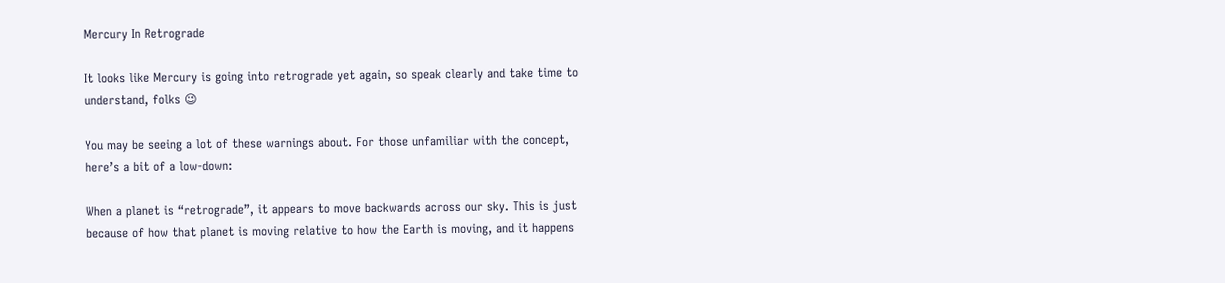Mercury In Retrograde

It looks like Mercury is going into retrograde yet again, so speak clearly and take time to understand, folks 😉

You may be seeing a lot of these warnings about. For those unfamiliar with the concept, here’s a bit of a low-down:

When a planet is “retrograde”, it appears to move backwards across our sky. This is just because of how that planet is moving relative to how the Earth is moving, and it happens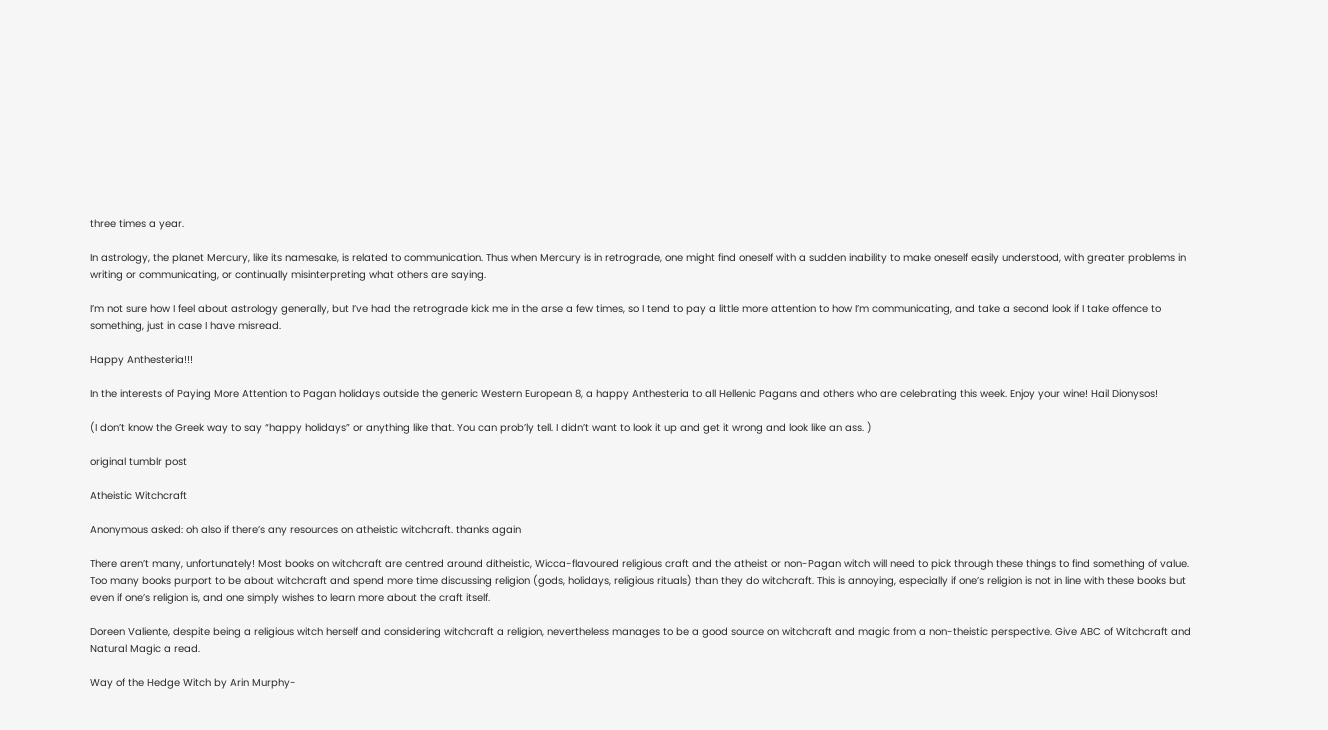three times a year.

In astrology, the planet Mercury, like its namesake, is related to communication. Thus when Mercury is in retrograde, one might find oneself with a sudden inability to make oneself easily understood, with greater problems in writing or communicating, or continually misinterpreting what others are saying.

I’m not sure how I feel about astrology generally, but I’ve had the retrograde kick me in the arse a few times, so I tend to pay a little more attention to how I’m communicating, and take a second look if I take offence to something, just in case I have misread.

Happy Anthesteria!!!

In the interests of Paying More Attention to Pagan holidays outside the generic Western European 8, a happy Anthesteria to all Hellenic Pagans and others who are celebrating this week. Enjoy your wine! Hail Dionysos!

(I don’t know the Greek way to say “happy holidays” or anything like that. You can prob’ly tell. I didn’t want to look it up and get it wrong and look like an ass. )

original tumblr post

Atheistic Witchcraft

Anonymous asked: oh also if there’s any resources on atheistic witchcraft. thanks again

There aren’t many, unfortunately! Most books on witchcraft are centred around ditheistic, Wicca-flavoured religious craft and the atheist or non-Pagan witch will need to pick through these things to find something of value. Too many books purport to be about witchcraft and spend more time discussing religion (gods, holidays, religious rituals) than they do witchcraft. This is annoying, especially if one’s religion is not in line with these books but even if one’s religion is, and one simply wishes to learn more about the craft itself.

Doreen Valiente, despite being a religious witch herself and considering witchcraft a religion, nevertheless manages to be a good source on witchcraft and magic from a non-theistic perspective. Give ABC of Witchcraft and Natural Magic a read.

Way of the Hedge Witch by Arin Murphy-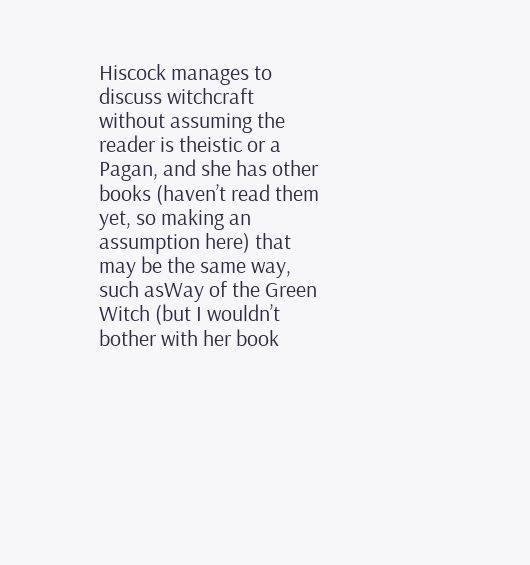Hiscock manages to discuss witchcraft without assuming the reader is theistic or a Pagan, and she has other books (haven’t read them yet, so making an assumption here) that may be the same way, such asWay of the Green Witch (but I wouldn’t bother with her book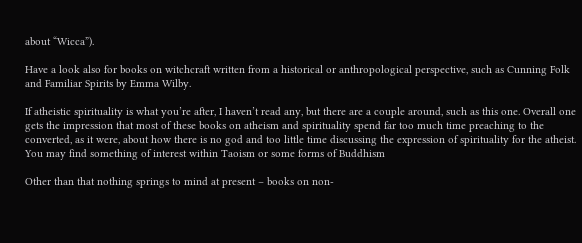about “Wicca”).

Have a look also for books on witchcraft written from a historical or anthropological perspective, such as Cunning Folk and Familiar Spirits by Emma Wilby.

If atheistic spirituality is what you’re after, I haven’t read any, but there are a couple around, such as this one. Overall one gets the impression that most of these books on atheism and spirituality spend far too much time preaching to the converted, as it were, about how there is no god and too little time discussing the expression of spirituality for the atheist. You may find something of interest within Taoism or some forms of Buddhism

Other than that nothing springs to mind at present – books on non-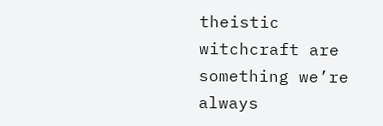theistic witchcraft are something we’re always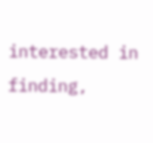interested in finding,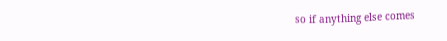so if anything else comes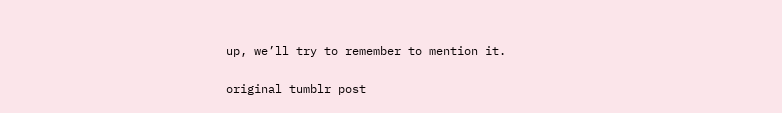up, we’ll try to remember to mention it.

original tumblr post